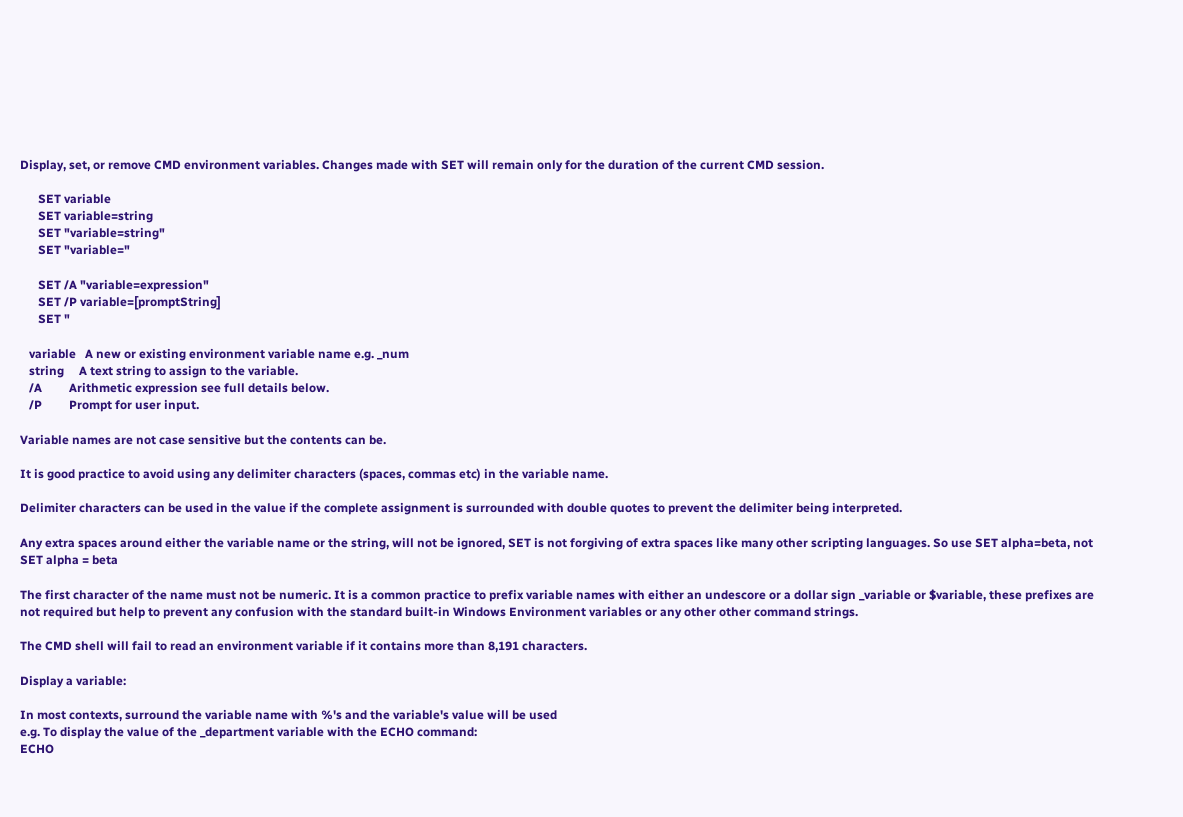Display, set, or remove CMD environment variables. Changes made with SET will remain only for the duration of the current CMD session.

      SET variable
      SET variable=string
      SET "variable=string"
      SET "variable="

      SET /A "variable=expression"
      SET /P variable=[promptString]
      SET "

   variable   A new or existing environment variable name e.g. _num
   string     A text string to assign to the variable.
   /A         Arithmetic expression see full details below.
   /P         Prompt for user input.

Variable names are not case sensitive but the contents can be.

It is good practice to avoid using any delimiter characters (spaces, commas etc) in the variable name.

Delimiter characters can be used in the value if the complete assignment is surrounded with double quotes to prevent the delimiter being interpreted.

Any extra spaces around either the variable name or the string, will not be ignored, SET is not forgiving of extra spaces like many other scripting languages. So use SET alpha=beta, not SET alpha = beta

The first character of the name must not be numeric. It is a common practice to prefix variable names with either an undescore or a dollar sign _variable or $variable, these prefixes are not required but help to prevent any confusion with the standard built-in Windows Environment variables or any other other command strings.

The CMD shell will fail to read an environment variable if it contains more than 8,191 characters.

Display a variable:

In most contexts, surround the variable name with %'s and the variable's value will be used
e.g. To display the value of the _department variable with the ECHO command:
ECHO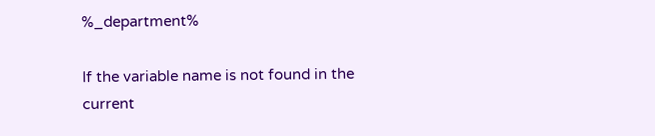%_department%

If the variable name is not found in the current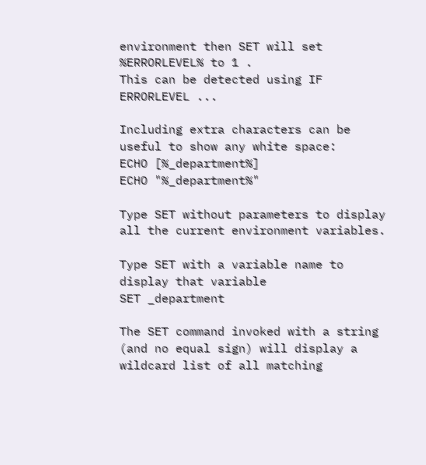environment then SET will set %ERRORLEVEL% to 1 .
This can be detected using IF ERRORLEVEL ...

Including extra characters can be useful to show any white space:
ECHO [%_department%]
ECHO "%_department%"

Type SET without parameters to display all the current environment variables.

Type SET with a variable name to display that variable
SET _department

The SET command invoked with a string (and no equal sign) will display a wildcard list of all matching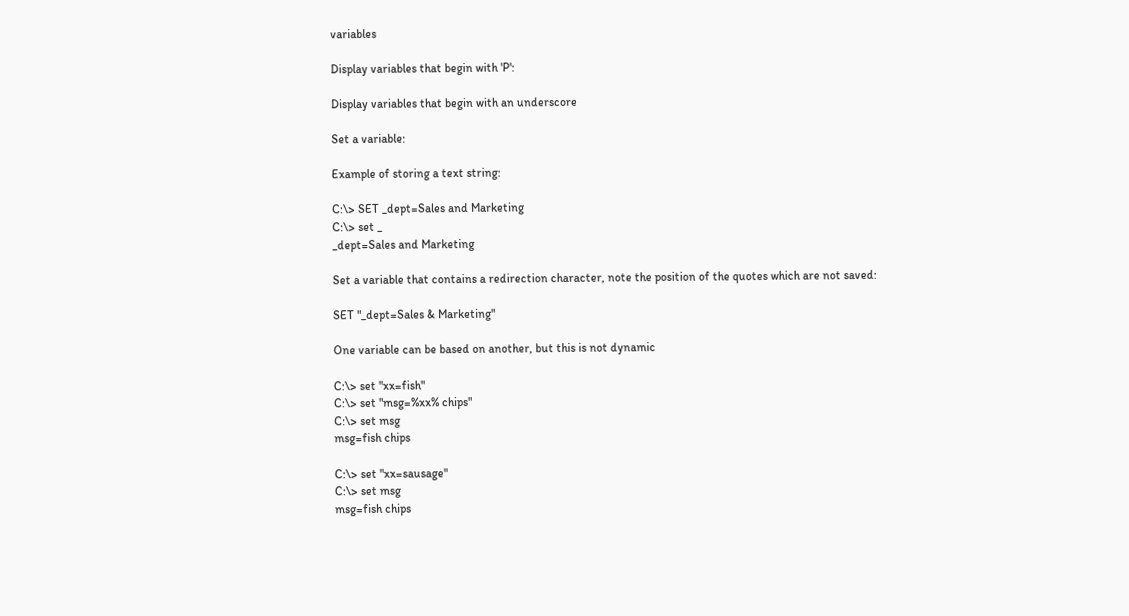variables

Display variables that begin with 'P':

Display variables that begin with an underscore

Set a variable:

Example of storing a text string:

C:\> SET _dept=Sales and Marketing
C:\> set _
_dept=Sales and Marketing

Set a variable that contains a redirection character, note the position of the quotes which are not saved:

SET "_dept=Sales & Marketing"

One variable can be based on another, but this is not dynamic

C:\> set "xx=fish"
C:\> set "msg=%xx% chips"
C:\> set msg
msg=fish chips

C:\> set "xx=sausage"
C:\> set msg
msg=fish chips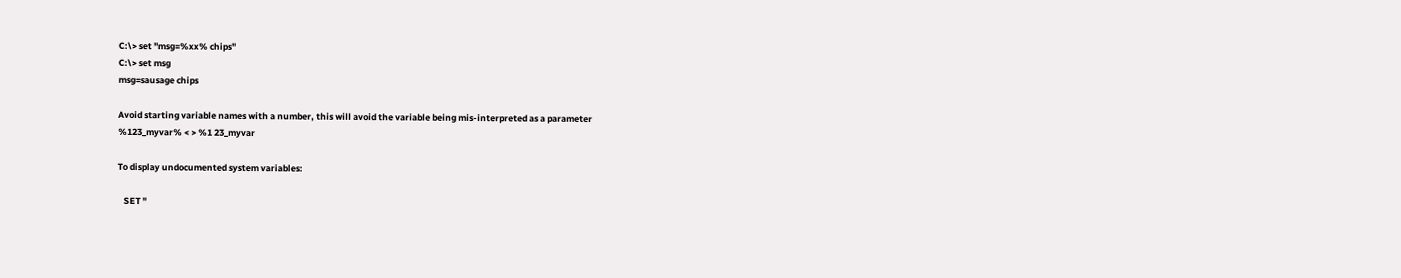C:\> set "msg=%xx% chips"
C:\> set msg
msg=sausage chips

Avoid starting variable names with a number, this will avoid the variable being mis-interpreted as a parameter
%123_myvar% < > %1 23_myvar

To display undocumented system variables:

   SET "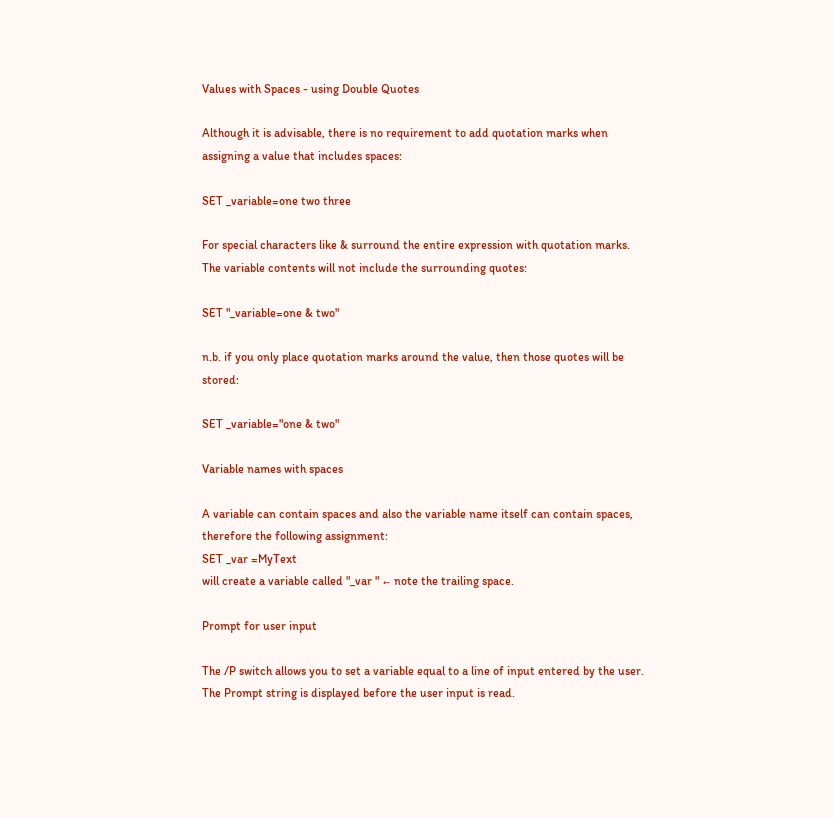Values with Spaces - using Double Quotes

Although it is advisable, there is no requirement to add quotation marks when assigning a value that includes spaces:

SET _variable=one two three

For special characters like & surround the entire expression with quotation marks.
The variable contents will not include the surrounding quotes:

SET "_variable=one & two"

n.b. if you only place quotation marks around the value, then those quotes will be stored:

SET _variable="one & two"

Variable names with spaces

A variable can contain spaces and also the variable name itself can contain spaces, therefore the following assignment:
SET _var =MyText
will create a variable called "_var " ← note the trailing space.

Prompt for user input

The /P switch allows you to set a variable equal to a line of input entered by the user.
The Prompt string is displayed before the user input is read.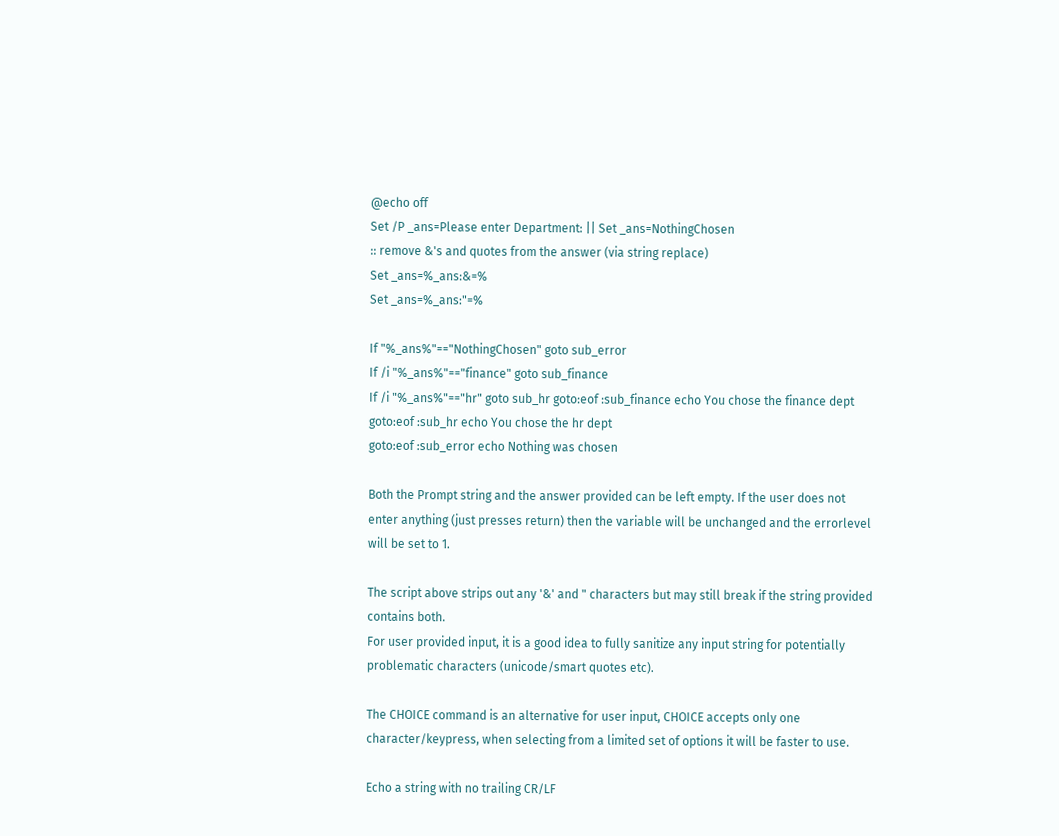@echo off
Set /P _ans=Please enter Department: || Set _ans=NothingChosen
:: remove &'s and quotes from the answer (via string replace)
Set _ans=%_ans:&=%
Set _ans=%_ans:"=%

If "%_ans%"=="NothingChosen" goto sub_error
If /i "%_ans%"=="finance" goto sub_finance
If /i "%_ans%"=="hr" goto sub_hr goto:eof :sub_finance echo You chose the finance dept goto:eof :sub_hr echo You chose the hr dept
goto:eof :sub_error echo Nothing was chosen

Both the Prompt string and the answer provided can be left empty. If the user does not enter anything (just presses return) then the variable will be unchanged and the errorlevel will be set to 1.

The script above strips out any '&' and " characters but may still break if the string provided contains both.
For user provided input, it is a good idea to fully sanitize any input string for potentially problematic characters (unicode/smart quotes etc).

The CHOICE command is an alternative for user input, CHOICE accepts only one character/keypress, when selecting from a limited set of options it will be faster to use.

Echo a string with no trailing CR/LF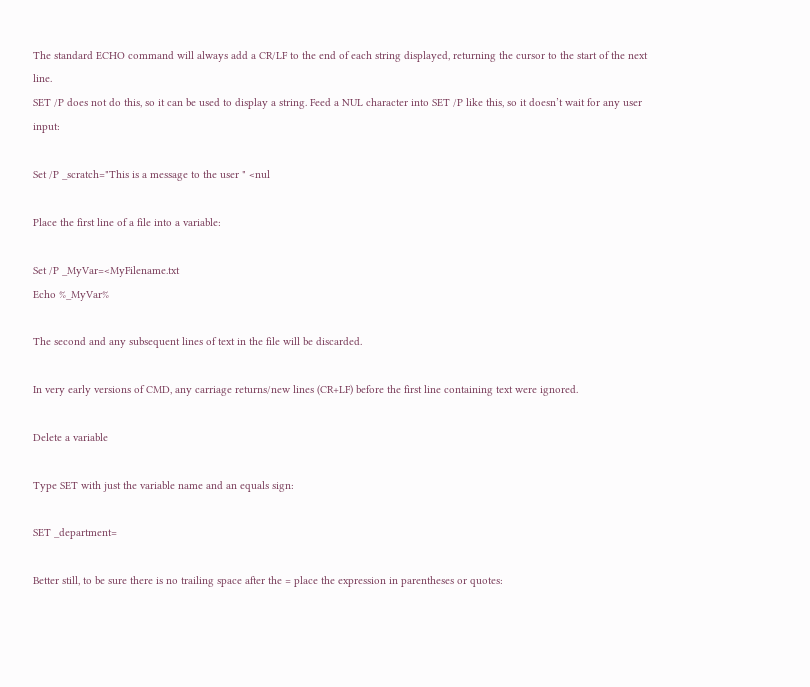The standard ECHO command will always add a CR/LF to the end of each string displayed, returning the cursor to the start of the next line.
SET /P does not do this, so it can be used to display a string. Feed a NUL character into SET /P like this, so it doesn’t wait for any user input:

Set /P _scratch="This is a message to the user " <nul

Place the first line of a file into a variable:

Set /P _MyVar=<MyFilename.txt
Echo %_MyVar%

The second and any subsequent lines of text in the file will be discarded.

In very early versions of CMD, any carriage returns/new lines (CR+LF) before the first line containing text were ignored.

Delete a variable

Type SET with just the variable name and an equals sign:

SET _department=

Better still, to be sure there is no trailing space after the = place the expression in parentheses or quotes: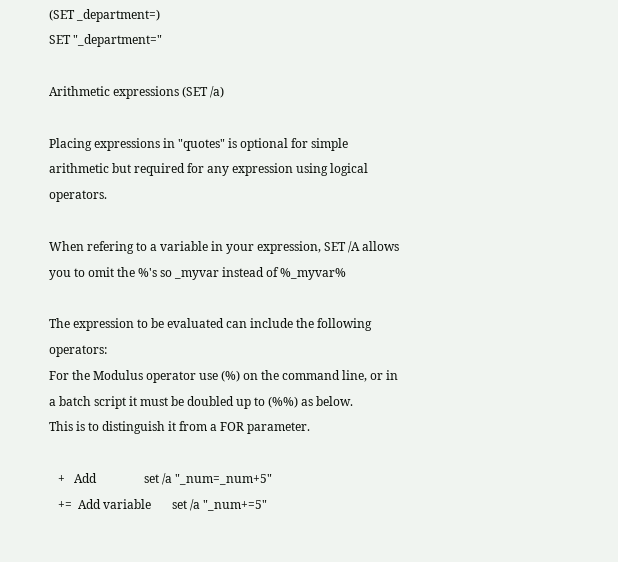(SET _department=)
SET "_department="

Arithmetic expressions (SET /a)

Placing expressions in "quotes" is optional for simple arithmetic but required for any expression using logical operators.

When refering to a variable in your expression, SET /A allows you to omit the %'s so _myvar instead of %_myvar%

The expression to be evaluated can include the following operators:
For the Modulus operator use (%) on the command line, or in a batch script it must be doubled up to (%%) as below.
This is to distinguish it from a FOR parameter.

   +   Add                set /a "_num=_num+5"
   +=  Add variable       set /a "_num+=5"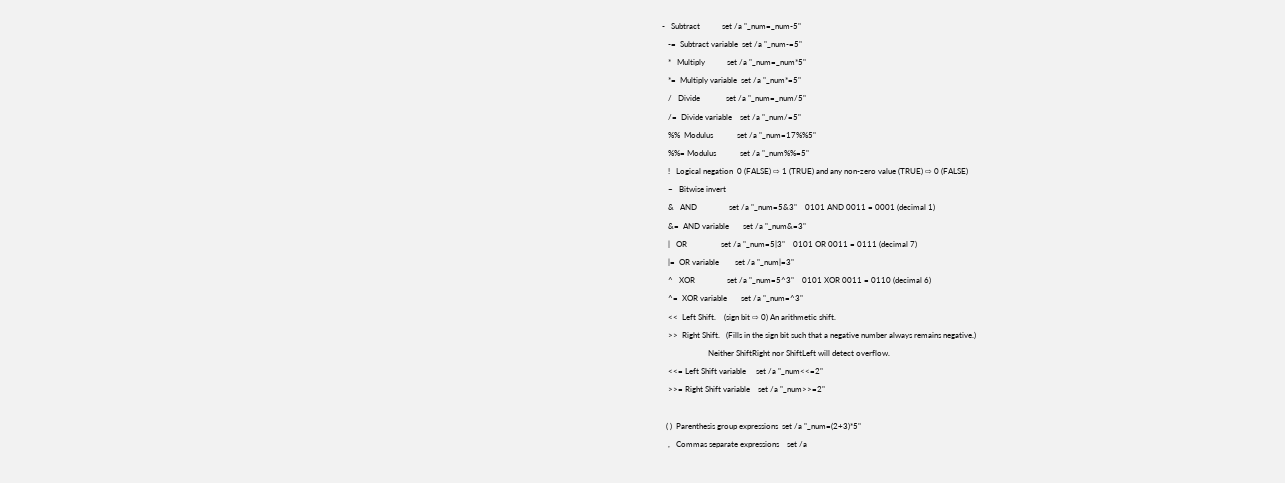-   Subtract           set /a "_num=_num-5"
   -=  Subtract variable  set /a "_num-=5"
   *   Multiply           set /a "_num=_num*5"
   *=  Multiply variable  set /a "_num*=5"
   /   Divide             set /a "_num=_num/5"
   /=  Divide variable    set /a "_num/=5"
   %%  Modulus            set /a "_num=17%%5"
   %%= Modulus            set /a "_num%%=5"
   !   Logical negation  0 (FALSE) ⇨ 1 (TRUE) and any non-zero value (TRUE) ⇨ 0 (FALSE)
   ~   Bitwise invert
   &   AND                set /a "_num=5&3"    0101 AND 0011 = 0001 (decimal 1)
   &=  AND variable       set /a "_num&=3"
   |   OR                 set /a "_num=5|3"    0101 OR 0011 = 0111 (decimal 7)
   |=  OR variable        set /a "_num|=3"
   ^   XOR                set /a "_num=5^3"    0101 XOR 0011 = 0110 (decimal 6)
   ^=  XOR variable       set /a "_num=^3"
   <<  Left Shift.    (sign bit ⇨ 0) An arithmetic shift.
   >>  Right Shift.   (Fills in the sign bit such that a negative number always remains negative.)
                       Neither ShiftRight nor ShiftLeft will detect overflow.
   <<= Left Shift variable     set /a "_num<<=2"
   >>= Right Shift variable    set /a "_num>>=2"

  ( )  Parenthesis group expressions  set /a "_num=(2+3)*5"
   ,   Commas separate expressions    set /a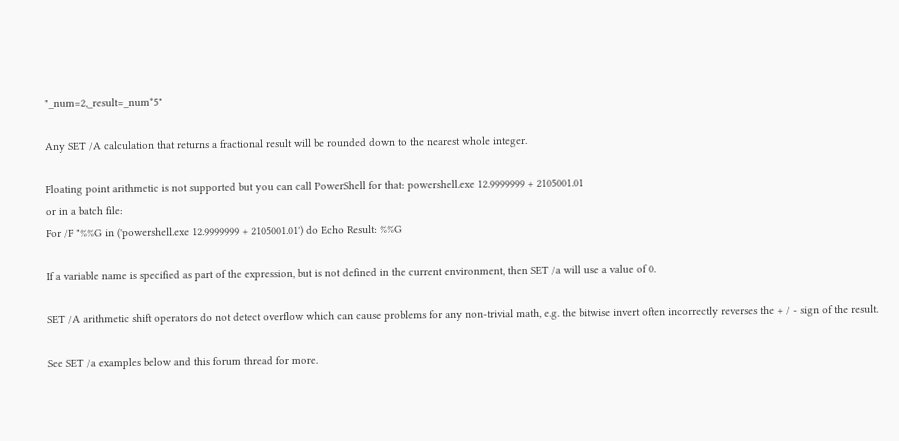"_num=2,_result=_num*5"

Any SET /A calculation that returns a fractional result will be rounded down to the nearest whole integer.

Floating point arithmetic is not supported but you can call PowerShell for that: powershell.exe 12.9999999 + 2105001.01
or in a batch file:
For /F "%%G in ('powershell.exe 12.9999999 + 2105001.01') do Echo Result: %%G

If a variable name is specified as part of the expression, but is not defined in the current environment, then SET /a will use a value of 0.

SET /A arithmetic shift operators do not detect overflow which can cause problems for any non-trivial math, e.g. the bitwise invert often incorrectly reverses the + / - sign of the result.

See SET /a examples below and this forum thread for more.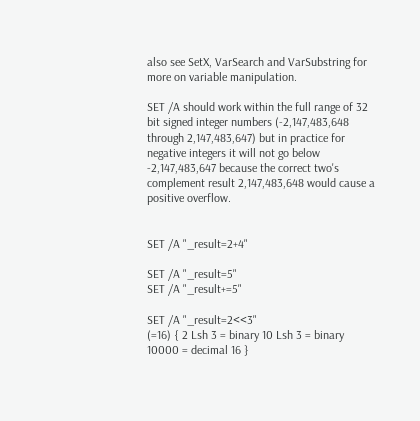also see SetX, VarSearch and VarSubstring for more on variable manipulation.

SET /A should work within the full range of 32 bit signed integer numbers (-2,147,483,648 through 2,147,483,647) but in practice for negative integers it will not go below -2,147,483,647 because the correct two's complement result 2,147,483,648 would cause a positive overflow.


SET /A "_result=2+4"

SET /A "_result=5"
SET /A "_result+=5"

SET /A "_result=2<<3"
(=16) { 2 Lsh 3 = binary 10 Lsh 3 = binary 10000 = decimal 16 }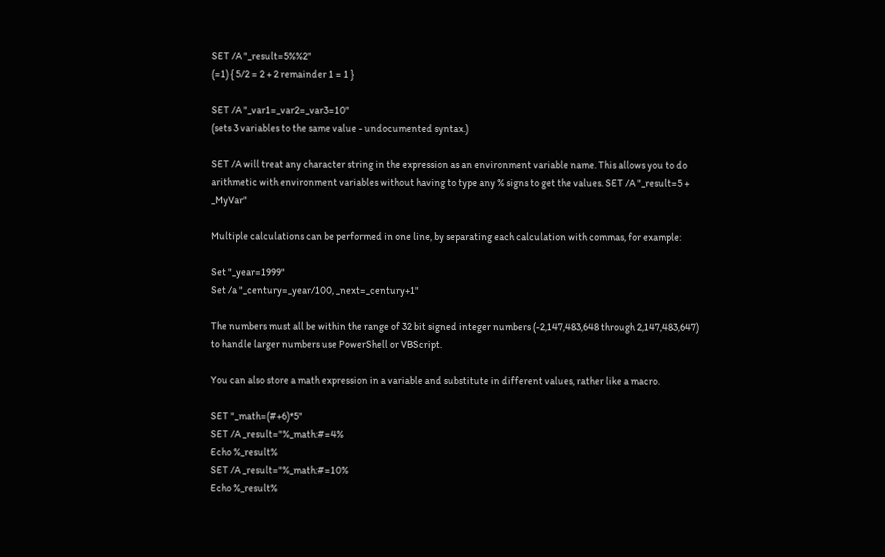SET /A "_result=5%%2"
(=1) { 5/2 = 2 + 2 remainder 1 = 1 }

SET /A "_var1=_var2=_var3=10"
(sets 3 variables to the same value - undocumented syntax.)

SET /A will treat any character string in the expression as an environment variable name. This allows you to do arithmetic with environment variables without having to type any % signs to get the values. SET /A "_result=5 + _MyVar"

Multiple calculations can be performed in one line, by separating each calculation with commas, for example:

Set "_year=1999"
Set /a "_century=_year/100, _next=_century+1"

The numbers must all be within the range of 32 bit signed integer numbers (-2,147,483,648 through 2,147,483,647) to handle larger numbers use PowerShell or VBScript.

You can also store a math expression in a variable and substitute in different values, rather like a macro.

SET "_math=(#+6)*5"
SET /A _result="%_math:#=4%
Echo %_result%
SET /A _result="%_math:#=10%
Echo %_result%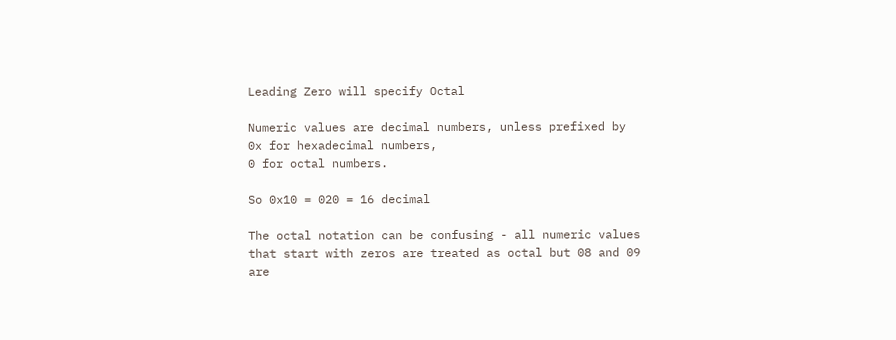Leading Zero will specify Octal

Numeric values are decimal numbers, unless prefixed by
0x for hexadecimal numbers,
0 for octal numbers.

So 0x10 = 020 = 16 decimal

The octal notation can be confusing - all numeric values that start with zeros are treated as octal but 08 and 09 are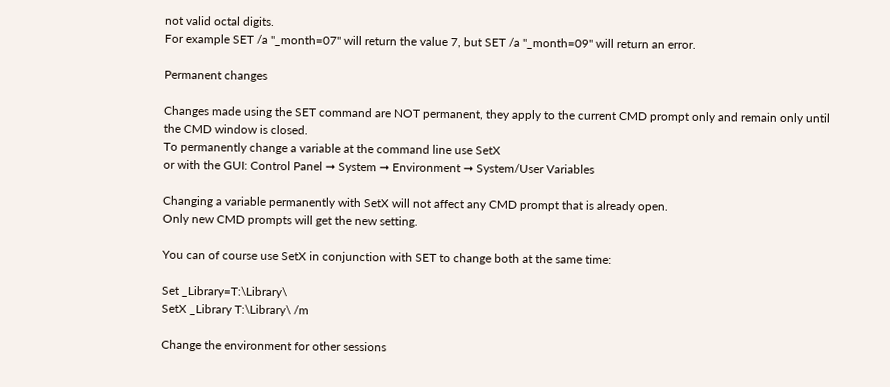not valid octal digits.
For example SET /a "_month=07" will return the value 7, but SET /a "_month=09" will return an error.

Permanent changes

Changes made using the SET command are NOT permanent, they apply to the current CMD prompt only and remain only until the CMD window is closed.
To permanently change a variable at the command line use SetX
or with the GUI: Control Panel ➞ System ➞ Environment ➞ System/User Variables

Changing a variable permanently with SetX will not affect any CMD prompt that is already open.
Only new CMD prompts will get the new setting.

You can of course use SetX in conjunction with SET to change both at the same time:

Set _Library=T:\Library\
SetX _Library T:\Library\ /m

Change the environment for other sessions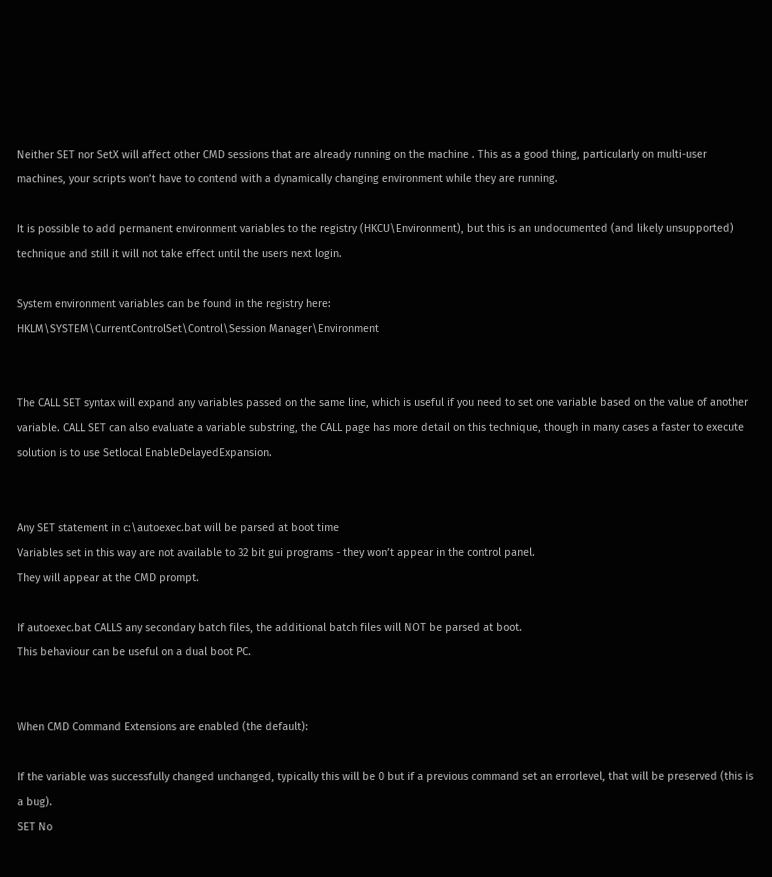Neither SET nor SetX will affect other CMD sessions that are already running on the machine . This as a good thing, particularly on multi-user machines, your scripts won’t have to contend with a dynamically changing environment while they are running.

It is possible to add permanent environment variables to the registry (HKCU\Environment), but this is an undocumented (and likely unsupported) technique and still it will not take effect until the users next login.

System environment variables can be found in the registry here:
HKLM\SYSTEM\CurrentControlSet\Control\Session Manager\Environment


The CALL SET syntax will expand any variables passed on the same line, which is useful if you need to set one variable based on the value of another variable. CALL SET can also evaluate a variable substring, the CALL page has more detail on this technique, though in many cases a faster to execute solution is to use Setlocal EnableDelayedExpansion.


Any SET statement in c:\autoexec.bat will be parsed at boot time
Variables set in this way are not available to 32 bit gui programs - they won’t appear in the control panel.
They will appear at the CMD prompt.

If autoexec.bat CALLS any secondary batch files, the additional batch files will NOT be parsed at boot.
This behaviour can be useful on a dual boot PC.


When CMD Command Extensions are enabled (the default):

If the variable was successfully changed unchanged, typically this will be 0 but if a previous command set an errorlevel, that will be preserved (this is a bug).
SET No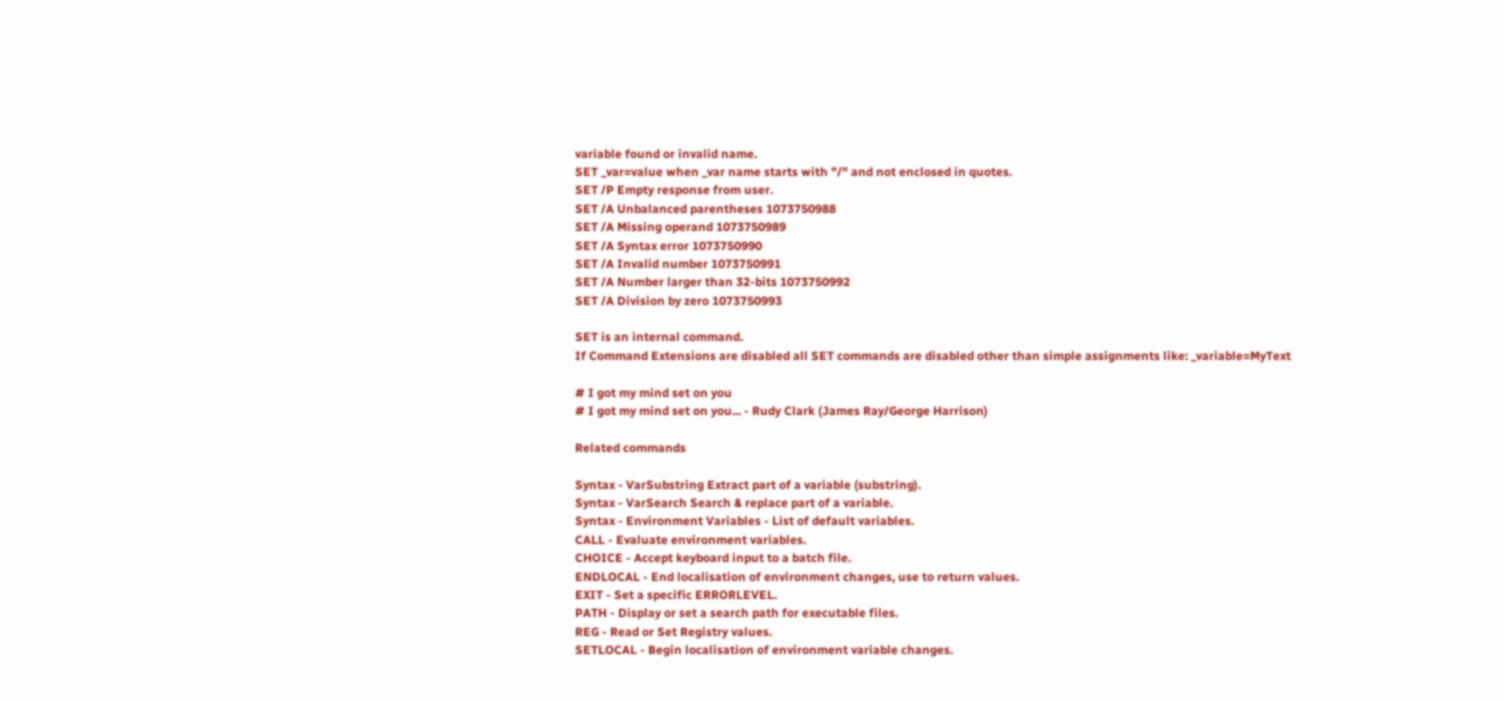variable found or invalid name.
SET _var=value when _var name starts with "/" and not enclosed in quotes.
SET /P Empty response from user.
SET /A Unbalanced parentheses 1073750988
SET /A Missing operand 1073750989
SET /A Syntax error 1073750990
SET /A Invalid number 1073750991
SET /A Number larger than 32-bits 1073750992
SET /A Division by zero 1073750993

SET is an internal command.
If Command Extensions are disabled all SET commands are disabled other than simple assignments like: _variable=MyText

# I got my mind set on you
# I got my mind set on you... - Rudy Clark (James Ray/George Harrison)

Related commands

Syntax - VarSubstring Extract part of a variable (substring).
Syntax - VarSearch Search & replace part of a variable.
Syntax - Environment Variables - List of default variables.
CALL - Evaluate environment variables.
CHOICE - Accept keyboard input to a batch file.
ENDLOCAL - End localisation of environment changes, use to return values.
EXIT - Set a specific ERRORLEVEL.
PATH - Display or set a search path for executable files.
REG - Read or Set Registry values.
SETLOCAL - Begin localisation of environment variable changes.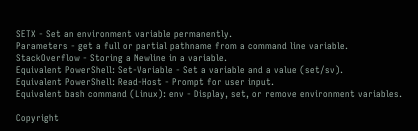SETX - Set an environment variable permanently.
Parameters - get a full or partial pathname from a command line variable.
StackOverflow - Storing a Newline in a variable.
Equivalent PowerShell: Set-Variable - Set a variable and a value (set/sv).
Equivalent PowerShell: Read-Host - Prompt for user input.
Equivalent bash command (Linux): env - Display, set, or remove environment variables.

Copyright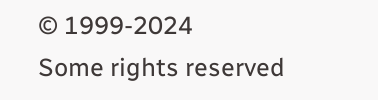© 1999-2024
Some rights reserved